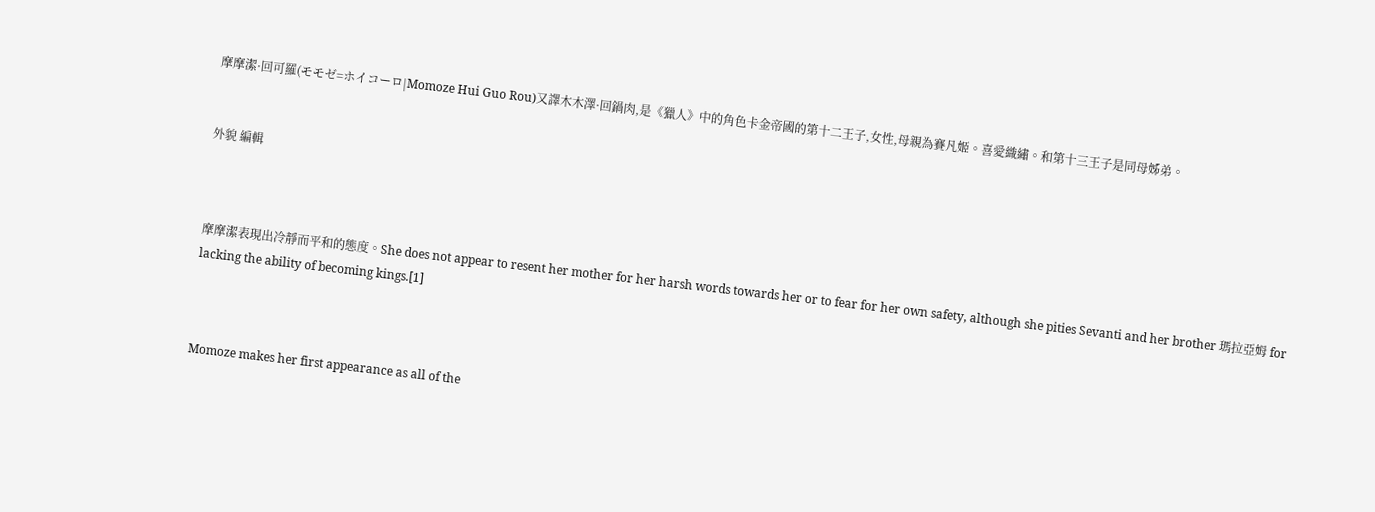摩摩潔·回可羅(モモゼ=ホイコーロ|Momoze Hui Guo Rou)又譯木木澤·回鍋肉,是《獵人》中的角色卡金帝國的第十二王子,女性,母親為賽凡姬。喜愛織繡。和第十三王子是同母姊弟。


外貌 編輯



摩摩潔表現出冷靜而平和的態度。She does not appear to resent her mother for her harsh words towards her or to fear for her own safety, although she pities Sevanti and her brother 瑪拉亞姆 for lacking the ability of becoming kings.[1]



Momoze makes her first appearance as all of the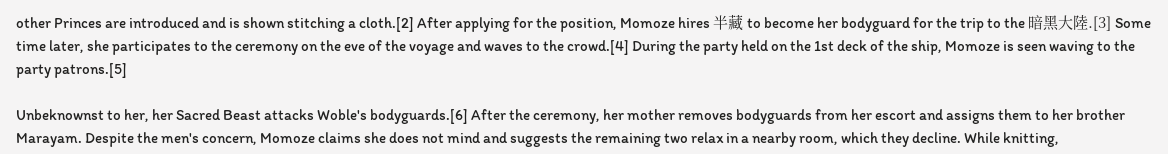other Princes are introduced and is shown stitching a cloth.[2] After applying for the position, Momoze hires 半藏 to become her bodyguard for the trip to the 暗黑大陸.[3] Some time later, she participates to the ceremony on the eve of the voyage and waves to the crowd.[4] During the party held on the 1st deck of the ship, Momoze is seen waving to the party patrons.[5]

Unbeknownst to her, her Sacred Beast attacks Woble's bodyguards.[6] After the ceremony, her mother removes bodyguards from her escort and assigns them to her brother Marayam. Despite the men's concern, Momoze claims she does not mind and suggests the remaining two relax in a nearby room, which they decline. While knitting,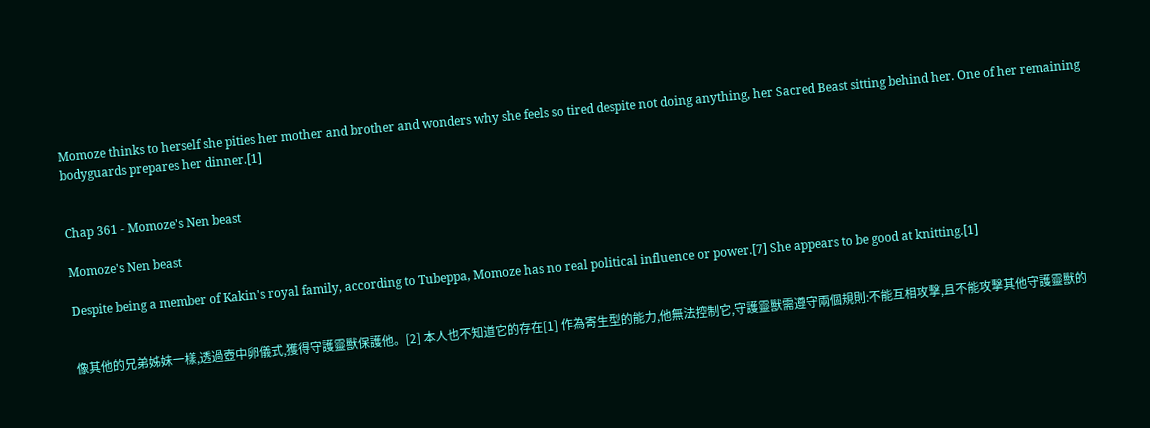Momoze thinks to herself she pities her mother and brother and wonders why she feels so tired despite not doing anything, her Sacred Beast sitting behind her. One of her remaining bodyguards prepares her dinner.[1]


Chap 361 - Momoze's Nen beast

Momoze's Nen beast

Despite being a member of Kakin's royal family, according to Tubeppa, Momoze has no real political influence or power.[7] She appears to be good at knitting.[1]


像其他的兄弟姊妹一樣,透過壺中卵儀式,獲得守護靈獸保護他。[2] 本人也不知道它的存在[1] 作為寄生型的能力,他無法控制它,守護靈獸需遵守兩個規則:不能互相攻擊,且不能攻擊其他守護靈獸的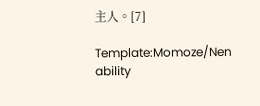主人。[7]

Template:Momoze/Nen ability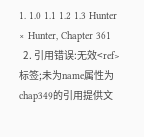1. 1.0 1.1 1.2 1.3 Hunter × Hunter, Chapter 361
  2. 引用错误:无效<ref>标签;未为name属性为chap349的引用提供文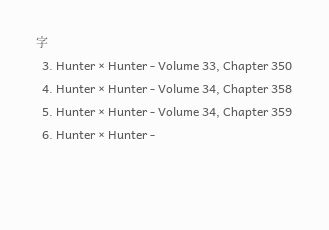字
  3. Hunter × Hunter - Volume 33, Chapter 350
  4. Hunter × Hunter - Volume 34, Chapter 358
  5. Hunter × Hunter - Volume 34, Chapter 359
  6. Hunter × Hunter -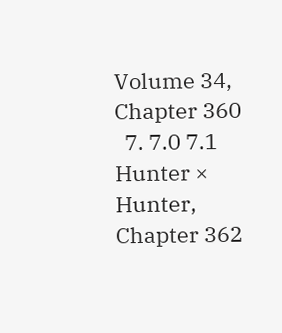Volume 34, Chapter 360
  7. 7.0 7.1 Hunter × Hunter, Chapter 362